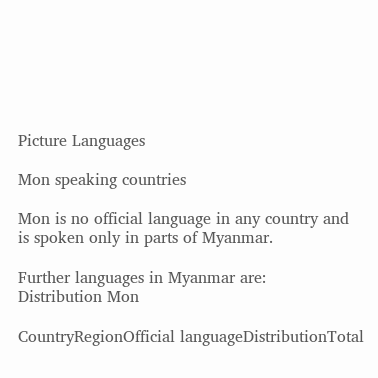Picture Languages

Mon speaking countries

Mon is no official language in any country and is spoken only in parts of Myanmar.

Further languages in Myanmar are:
Distribution Mon

CountryRegionOfficial languageDistributionTotal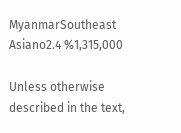MyanmarSoutheast Asiano2.4 %1,315,000

Unless otherwise described in the text,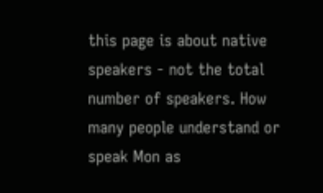this page is about native speakers - not the total number of speakers. How many people understand or speak Mon as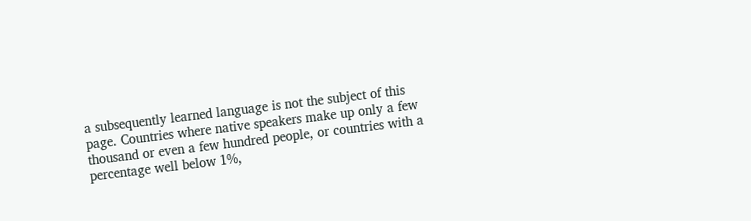a subsequently learned language is not the subject of this page. Countries where native speakers make up only a few thousand or even a few hundred people, or countries with a percentage well below 1%,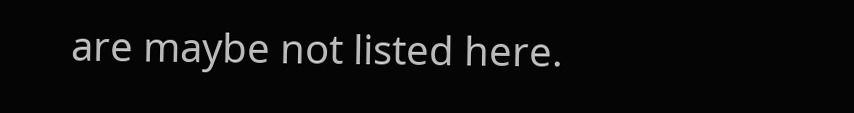are maybe not listed here.